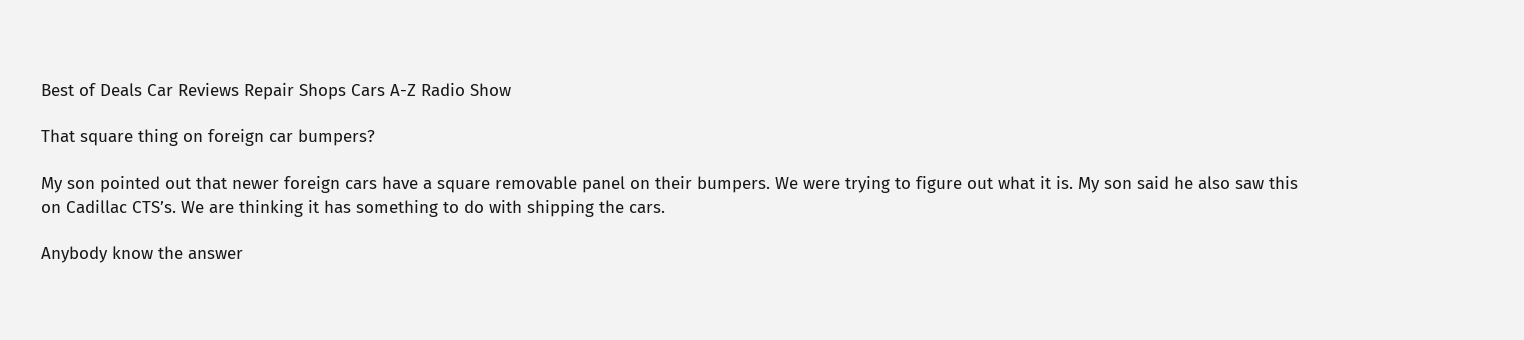Best of Deals Car Reviews Repair Shops Cars A-Z Radio Show

That square thing on foreign car bumpers?

My son pointed out that newer foreign cars have a square removable panel on their bumpers. We were trying to figure out what it is. My son said he also saw this on Cadillac CTS’s. We are thinking it has something to do with shipping the cars.

Anybody know the answer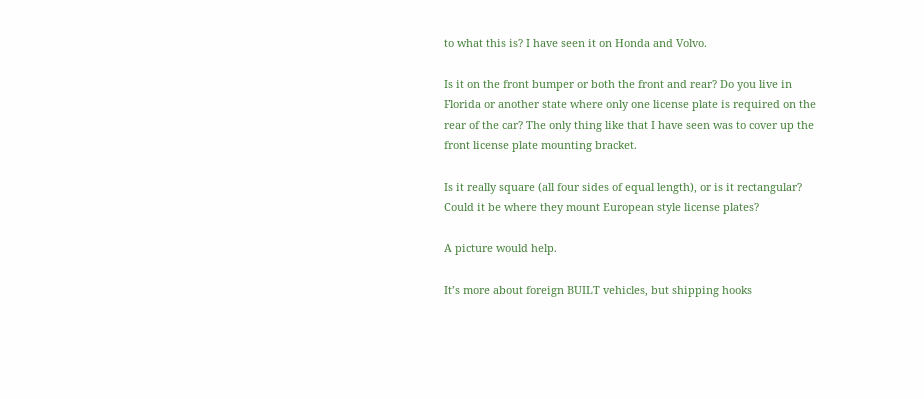to what this is? I have seen it on Honda and Volvo.

Is it on the front bumper or both the front and rear? Do you live in Florida or another state where only one license plate is required on the rear of the car? The only thing like that I have seen was to cover up the front license plate mounting bracket.

Is it really square (all four sides of equal length), or is it rectangular? Could it be where they mount European style license plates?

A picture would help.

It’s more about foreign BUILT vehicles, but shipping hooks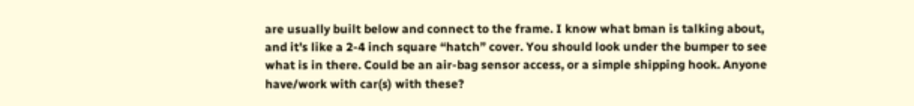are usually built below and connect to the frame. I know what bman is talking about, and it’s like a 2-4 inch square “hatch” cover. You should look under the bumper to see what is in there. Could be an air-bag sensor access, or a simple shipping hook. Anyone have/work with car(s) with these?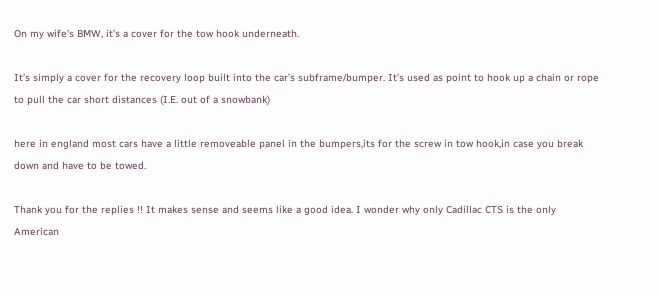On my wife’s BMW, it’s a cover for the tow hook underneath.

It’s simply a cover for the recovery loop built into the car’s subframe/bumper. It’s used as point to hook up a chain or rope to pull the car short distances (I.E. out of a snowbank)

here in england most cars have a little removeable panel in the bumpers,its for the screw in tow hook,in case you break down and have to be towed.

Thank you for the replies !! It makes sense and seems like a good idea. I wonder why only Cadillac CTS is the only American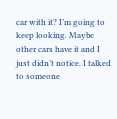car with it? I’m going to keep looking. Maybe other cars have it and I just didn’t notice. I talked to someone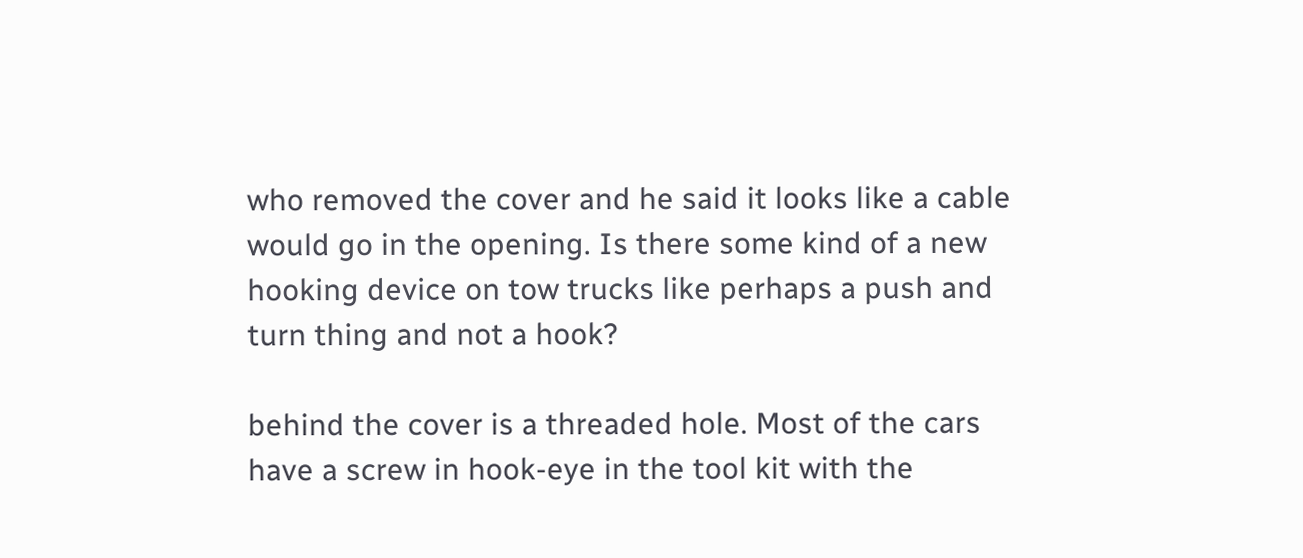who removed the cover and he said it looks like a cable would go in the opening. Is there some kind of a new hooking device on tow trucks like perhaps a push and turn thing and not a hook?

behind the cover is a threaded hole. Most of the cars have a screw in hook-eye in the tool kit with the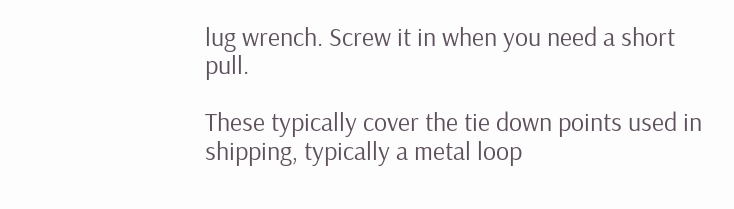lug wrench. Screw it in when you need a short pull.

These typically cover the tie down points used in shipping, typically a metal loop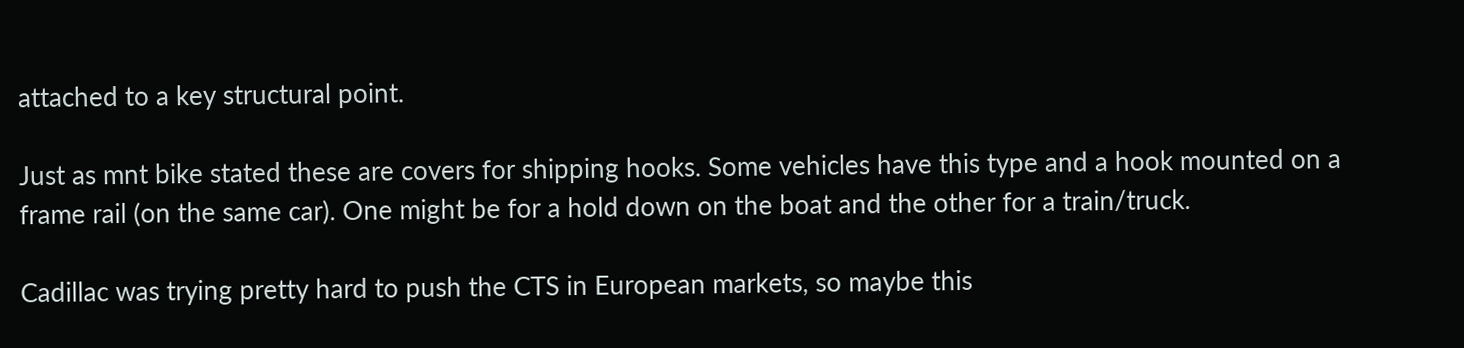attached to a key structural point.

Just as mnt bike stated these are covers for shipping hooks. Some vehicles have this type and a hook mounted on a frame rail (on the same car). One might be for a hold down on the boat and the other for a train/truck.

Cadillac was trying pretty hard to push the CTS in European markets, so maybe this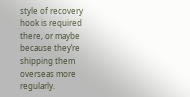style of recovery hook is required there, or maybe because they’re shipping them overseas more regularly.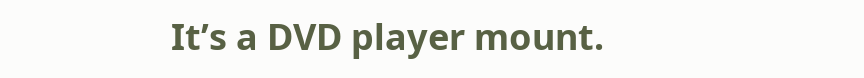It’s a DVD player mount.